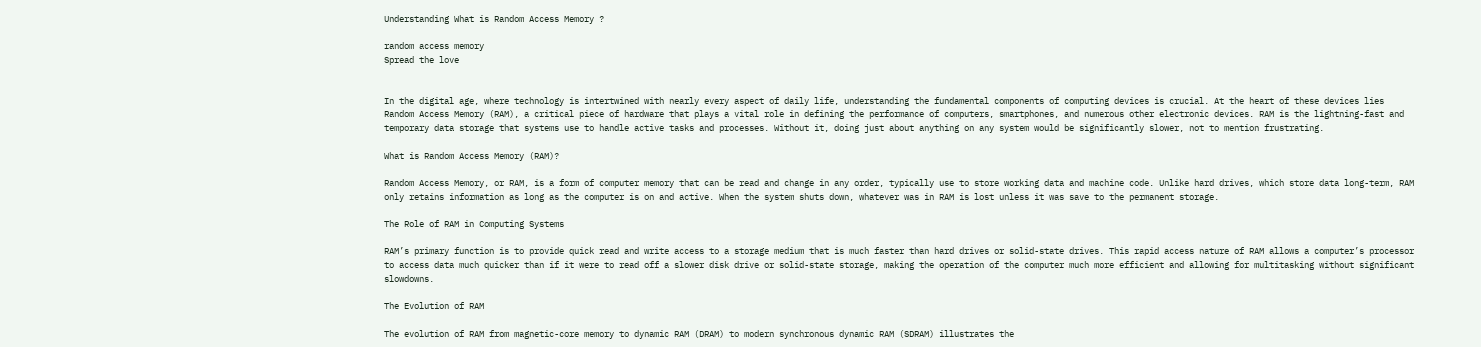Understanding What is Random Access Memory ?

random access memory
Spread the love


In the digital age, where technology is intertwined with nearly every aspect of daily life, understanding the fundamental components of computing devices is crucial. At the heart of these devices lies Random Access Memory (RAM), a critical piece of hardware that plays a vital role in defining the performance of computers, smartphones, and numerous other electronic devices. RAM is the lightning-fast and temporary data storage that systems use to handle active tasks and processes. Without it, doing just about anything on any system would be significantly slower, not to mention frustrating.

What is Random Access Memory (RAM)?

Random Access Memory, or RAM, is a form of computer memory that can be read and change in any order, typically use to store working data and machine code. Unlike hard drives, which store data long-term, RAM only retains information as long as the computer is on and active. When the system shuts down, whatever was in RAM is lost unless it was save to the permanent storage.

The Role of RAM in Computing Systems

RAM’s primary function is to provide quick read and write access to a storage medium that is much faster than hard drives or solid-state drives. This rapid access nature of RAM allows a computer’s processor to access data much quicker than if it were to read off a slower disk drive or solid-state storage, making the operation of the computer much more efficient and allowing for multitasking without significant slowdowns.

The Evolution of RAM

The evolution of RAM from magnetic-core memory to dynamic RAM (DRAM) to modern synchronous dynamic RAM (SDRAM) illustrates the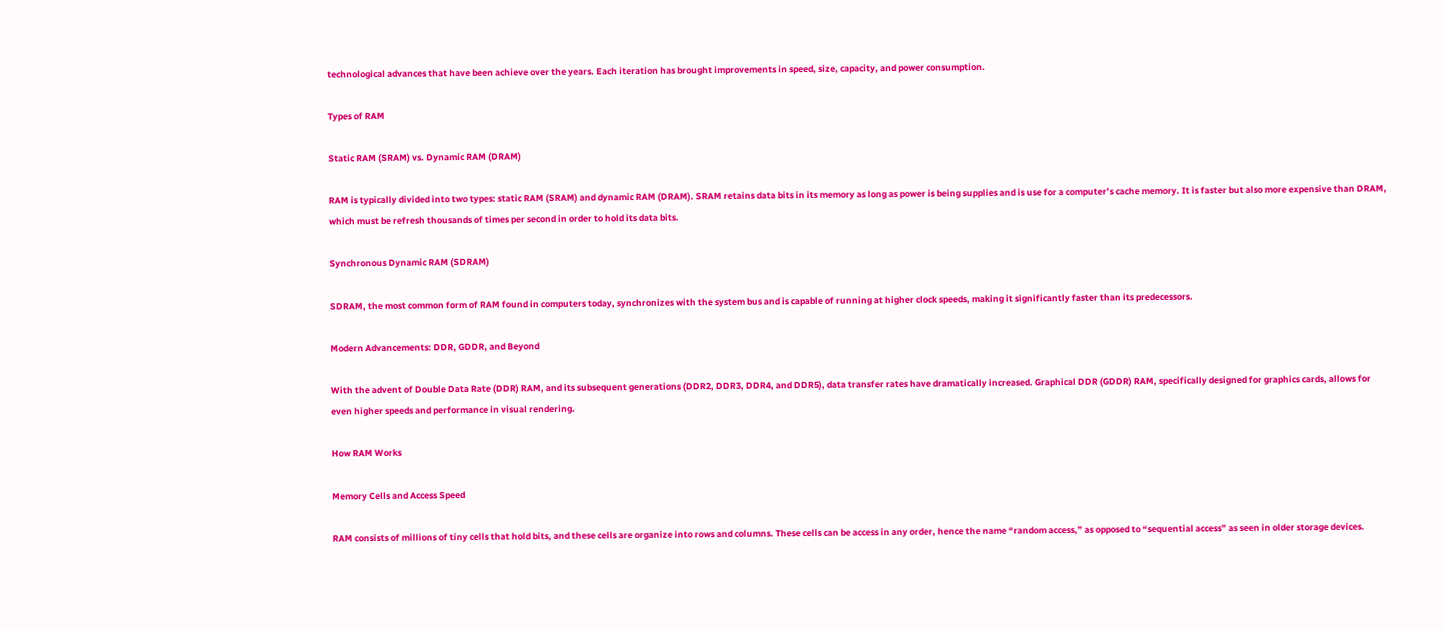technological advances that have been achieve over the years. Each iteration has brought improvements in speed, size, capacity, and power consumption.

Types of RAM

Static RAM (SRAM) vs. Dynamic RAM (DRAM)

RAM is typically divided into two types: static RAM (SRAM) and dynamic RAM (DRAM). SRAM retains data bits in its memory as long as power is being supplies and is use for a computer’s cache memory. It is faster but also more expensive than DRAM, which must be refresh thousands of times per second in order to hold its data bits.

Synchronous Dynamic RAM (SDRAM)

SDRAM, the most common form of RAM found in computers today, synchronizes with the system bus and is capable of running at higher clock speeds, making it significantly faster than its predecessors.

Modern Advancements: DDR, GDDR, and Beyond

With the advent of Double Data Rate (DDR) RAM, and its subsequent generations (DDR2, DDR3, DDR4, and DDR5), data transfer rates have dramatically increased. Graphical DDR (GDDR) RAM, specifically designed for graphics cards, allows for even higher speeds and performance in visual rendering.

How RAM Works

Memory Cells and Access Speed

RAM consists of millions of tiny cells that hold bits, and these cells are organize into rows and columns. These cells can be access in any order, hence the name “random access,” as opposed to “sequential access” as seen in older storage devices.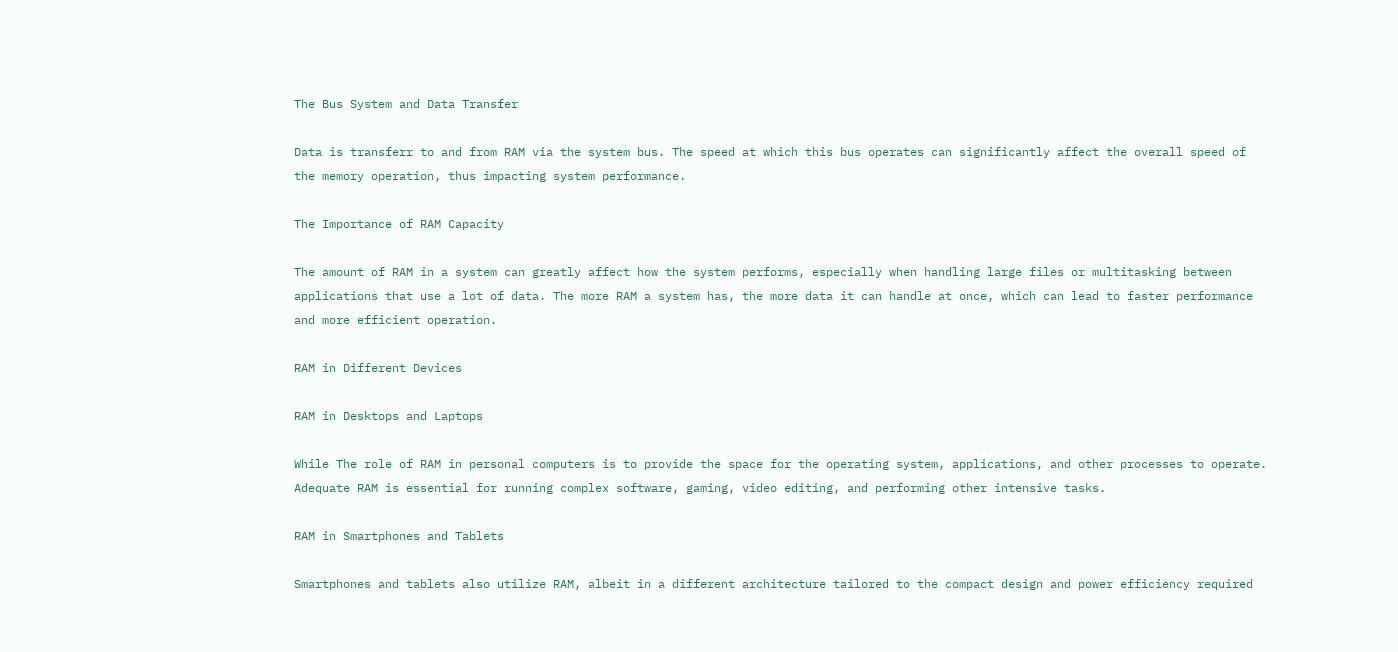The Bus System and Data Transfer

Data is transferr to and from RAM via the system bus. The speed at which this bus operates can significantly affect the overall speed of the memory operation, thus impacting system performance.

The Importance of RAM Capacity

The amount of RAM in a system can greatly affect how the system performs, especially when handling large files or multitasking between applications that use a lot of data. The more RAM a system has, the more data it can handle at once, which can lead to faster performance and more efficient operation.

RAM in Different Devices

RAM in Desktops and Laptops

While The role of RAM in personal computers is to provide the space for the operating system, applications, and other processes to operate. Adequate RAM is essential for running complex software, gaming, video editing, and performing other intensive tasks.

RAM in Smartphones and Tablets

Smartphones and tablets also utilize RAM, albeit in a different architecture tailored to the compact design and power efficiency required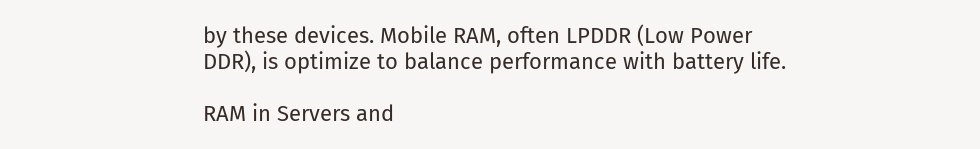by these devices. Mobile RAM, often LPDDR (Low Power DDR), is optimize to balance performance with battery life.

RAM in Servers and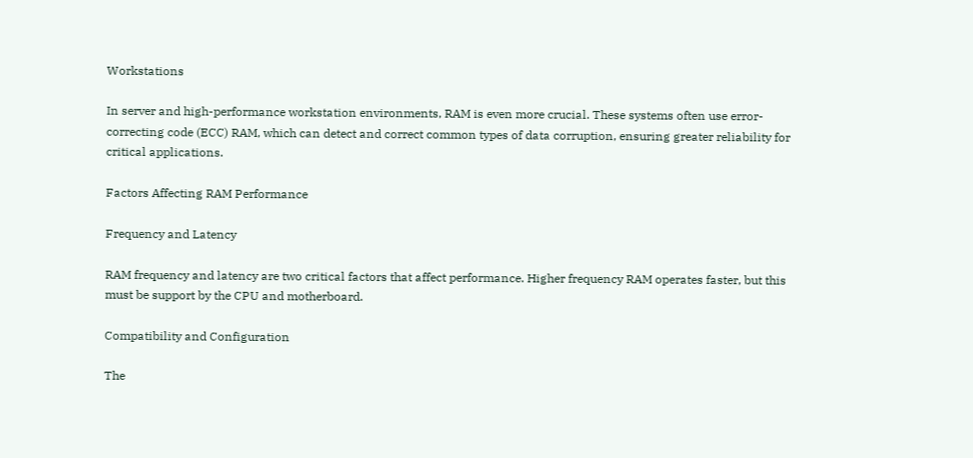Workstations

In server and high-performance workstation environments, RAM is even more crucial. These systems often use error-correcting code (ECC) RAM, which can detect and correct common types of data corruption, ensuring greater reliability for critical applications.

Factors Affecting RAM Performance

Frequency and Latency

RAM frequency and latency are two critical factors that affect performance. Higher frequency RAM operates faster, but this must be support by the CPU and motherboard.

Compatibility and Configuration

The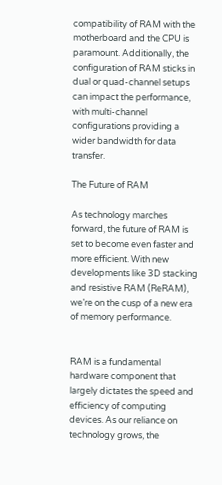compatibility of RAM with the motherboard and the CPU is paramount. Additionally, the configuration of RAM sticks in dual or quad-channel setups can impact the performance, with multi-channel configurations providing a wider bandwidth for data transfer.

The Future of RAM

As technology marches forward, the future of RAM is set to become even faster and more efficient. With new developments like 3D stacking and resistive RAM (ReRAM), we’re on the cusp of a new era of memory performance.


RAM is a fundamental hardware component that largely dictates the speed and efficiency of computing devices. As our reliance on technology grows, the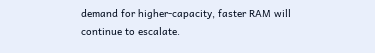demand for higher-capacity, faster RAM will continue to escalate.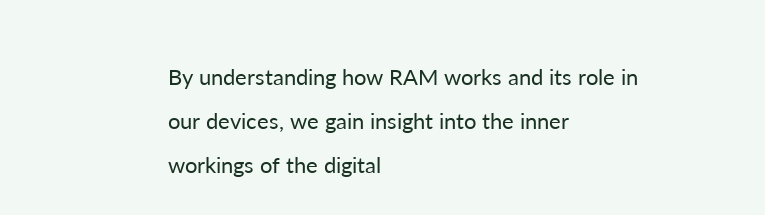By understanding how RAM works and its role in our devices, we gain insight into the inner workings of the digital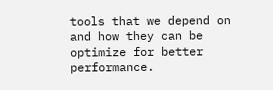tools that we depend on and how they can be optimize for better performance.